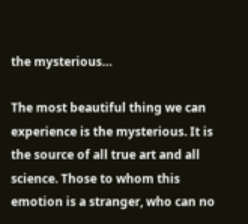the mysterious…

The most beautiful thing we can experience is the mysterious. It is the source of all true art and all science. Those to whom this emotion is a stranger, who can no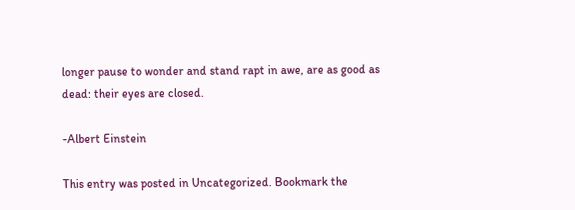longer pause to wonder and stand rapt in awe, are as good as dead: their eyes are closed.

-Albert Einstein

This entry was posted in Uncategorized. Bookmark the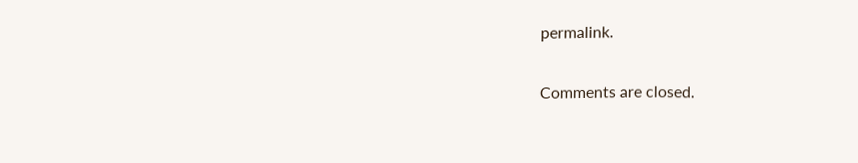permalink.

Comments are closed.